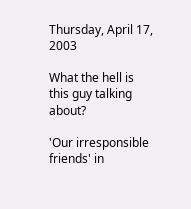Thursday, April 17, 2003

What the hell is this guy talking about?

'Our irresponsible friends' in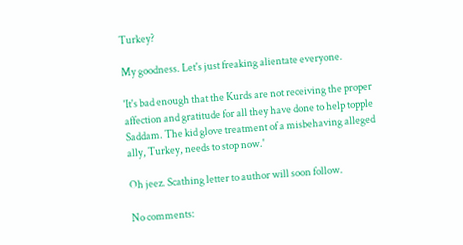Turkey?

My goodness. Let's just freaking alientate everyone.

'It's bad enough that the Kurds are not receiving the proper affection and gratitude for all they have done to help topple Saddam. The kid glove treatment of a misbehaving alleged ally, Turkey, needs to stop now.'

Oh jeez. Scathing letter to author will soon follow.

No comments: